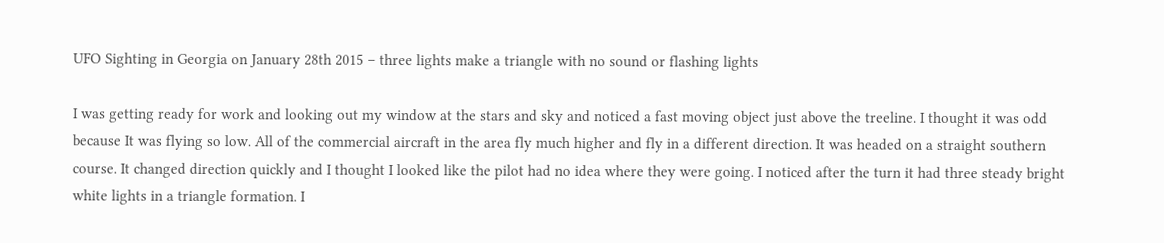UFO Sighting in Georgia on January 28th 2015 – three lights make a triangle with no sound or flashing lights

I was getting ready for work and looking out my window at the stars and sky and noticed a fast moving object just above the treeline. I thought it was odd because It was flying so low. All of the commercial aircraft in the area fly much higher and fly in a different direction. It was headed on a straight southern course. It changed direction quickly and I thought I looked like the pilot had no idea where they were going. I noticed after the turn it had three steady bright white lights in a triangle formation. I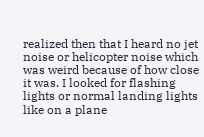realized then that I heard no jet noise or helicopter noise which was weird because of how close it was. I looked for flashing lights or normal landing lights like on a plane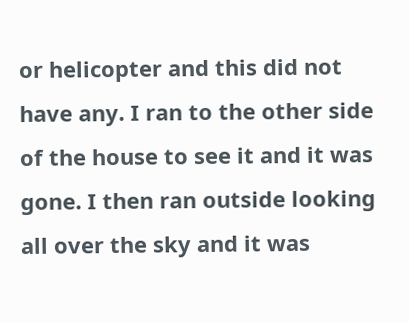or helicopter and this did not have any. I ran to the other side of the house to see it and it was gone. I then ran outside looking all over the sky and it was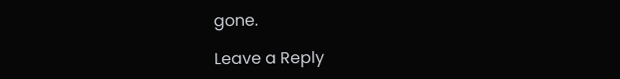gone.

Leave a Reply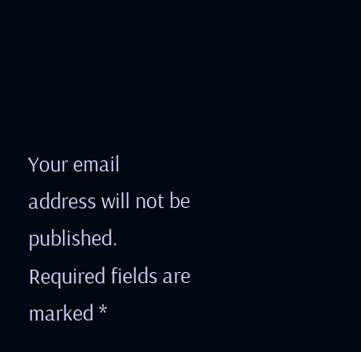Your email address will not be published. Required fields are marked *